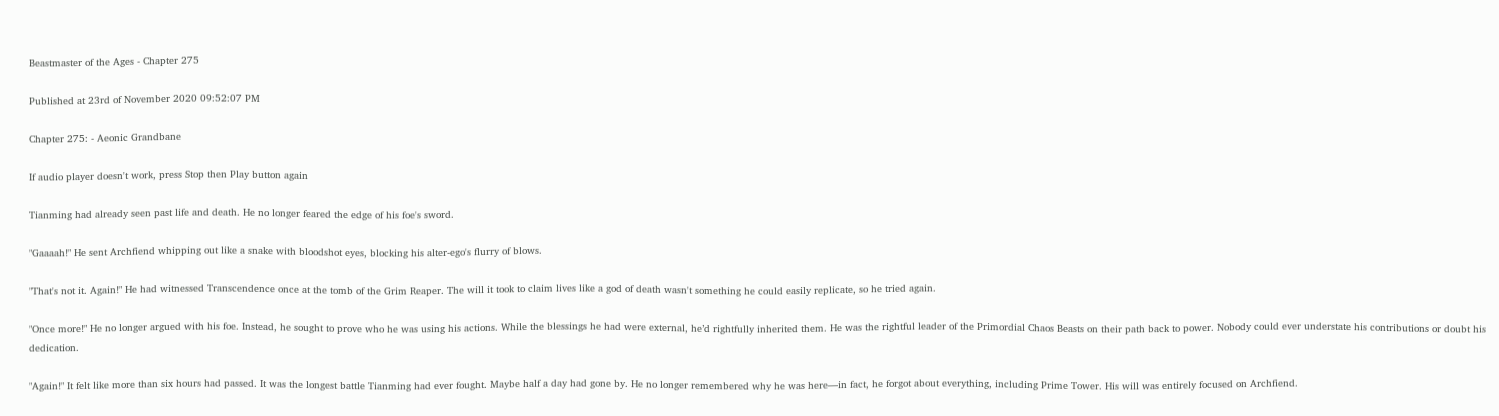Beastmaster of the Ages - Chapter 275

Published at 23rd of November 2020 09:52:07 PM

Chapter 275: - Aeonic Grandbane

If audio player doesn't work, press Stop then Play button again

Tianming had already seen past life and death. He no longer feared the edge of his foe's sword.

"Gaaaah!" He sent Archfiend whipping out like a snake with bloodshot eyes, blocking his alter-ego's flurry of blows.

"That's not it. Again!" He had witnessed Transcendence once at the tomb of the Grim Reaper. The will it took to claim lives like a god of death wasn't something he could easily replicate, so he tried again.

"Once more!" He no longer argued with his foe. Instead, he sought to prove who he was using his actions. While the blessings he had were external, he’d rightfully inherited them. He was the rightful leader of the Primordial Chaos Beasts on their path back to power. Nobody could ever understate his contributions or doubt his dedication.

"Again!" It felt like more than six hours had passed. It was the longest battle Tianming had ever fought. Maybe half a day had gone by. He no longer remembered why he was here—in fact, he forgot about everything, including Prime Tower. His will was entirely focused on Archfiend.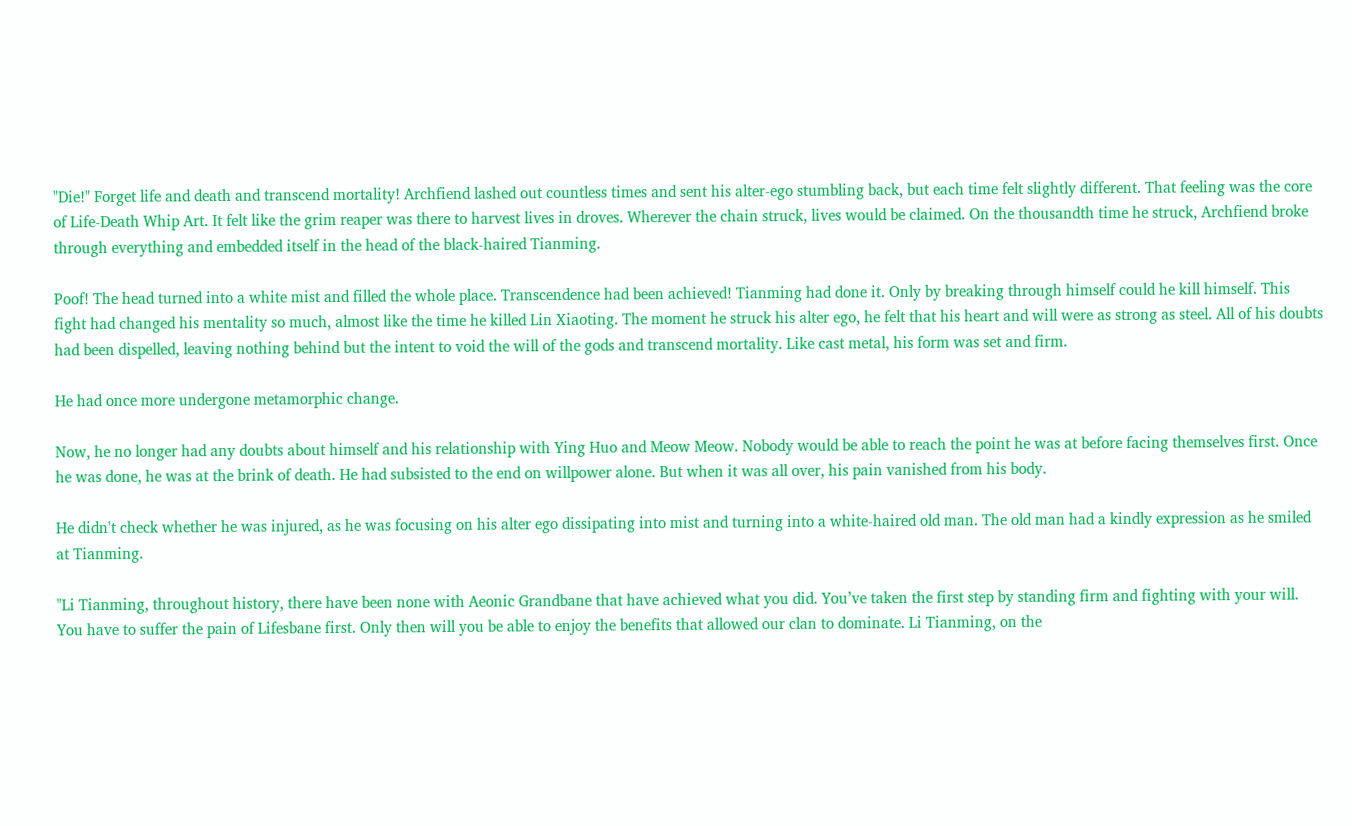"Die!" Forget life and death and transcend mortality! Archfiend lashed out countless times and sent his alter-ego stumbling back, but each time felt slightly different. That feeling was the core of Life-Death Whip Art. It felt like the grim reaper was there to harvest lives in droves. Wherever the chain struck, lives would be claimed. On the thousandth time he struck, Archfiend broke through everything and embedded itself in the head of the black-haired Tianming.

Poof! The head turned into a white mist and filled the whole place. Transcendence had been achieved! Tianming had done it. Only by breaking through himself could he kill himself. This fight had changed his mentality so much, almost like the time he killed Lin Xiaoting. The moment he struck his alter ego, he felt that his heart and will were as strong as steel. All of his doubts had been dispelled, leaving nothing behind but the intent to void the will of the gods and transcend mortality. Like cast metal, his form was set and firm.

He had once more undergone metamorphic change.

Now, he no longer had any doubts about himself and his relationship with Ying Huo and Meow Meow. Nobody would be able to reach the point he was at before facing themselves first. Once he was done, he was at the brink of death. He had subsisted to the end on willpower alone. But when it was all over, his pain vanished from his body.

He didn't check whether he was injured, as he was focusing on his alter ego dissipating into mist and turning into a white-haired old man. The old man had a kindly expression as he smiled at Tianming.

"Li Tianming, throughout history, there have been none with Aeonic Grandbane that have achieved what you did. You’ve taken the first step by standing firm and fighting with your will. You have to suffer the pain of Lifesbane first. Only then will you be able to enjoy the benefits that allowed our clan to dominate. Li Tianming, on the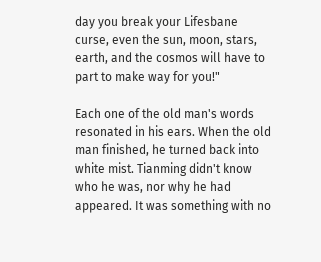day you break your Lifesbane curse, even the sun, moon, stars, earth, and the cosmos will have to part to make way for you!"

Each one of the old man's words resonated in his ears. When the old man finished, he turned back into white mist. Tianming didn't know who he was, nor why he had appeared. It was something with no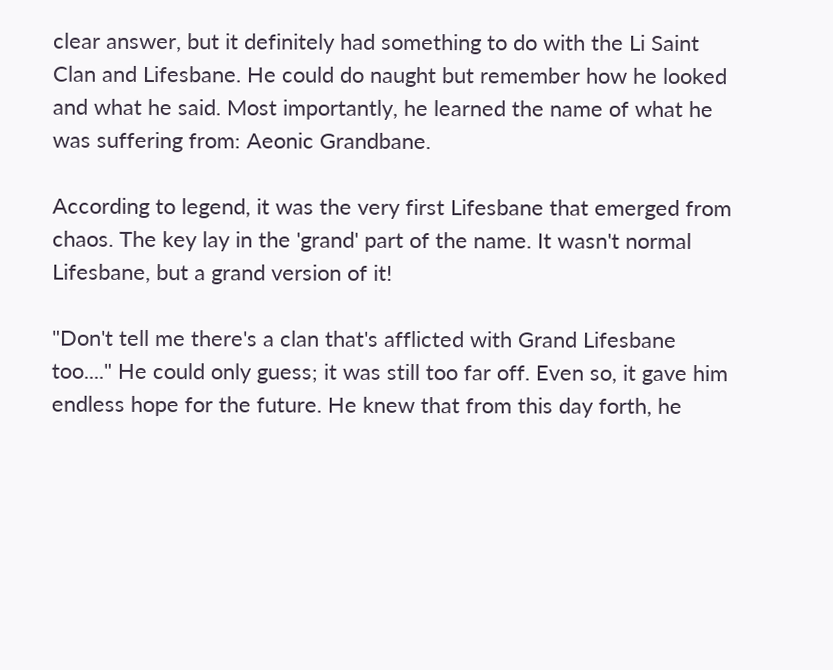clear answer, but it definitely had something to do with the Li Saint Clan and Lifesbane. He could do naught but remember how he looked and what he said. Most importantly, he learned the name of what he was suffering from: Aeonic Grandbane.

According to legend, it was the very first Lifesbane that emerged from chaos. The key lay in the 'grand' part of the name. It wasn't normal Lifesbane, but a grand version of it!

"Don't tell me there's a clan that's afflicted with Grand Lifesbane too...." He could only guess; it was still too far off. Even so, it gave him endless hope for the future. He knew that from this day forth, he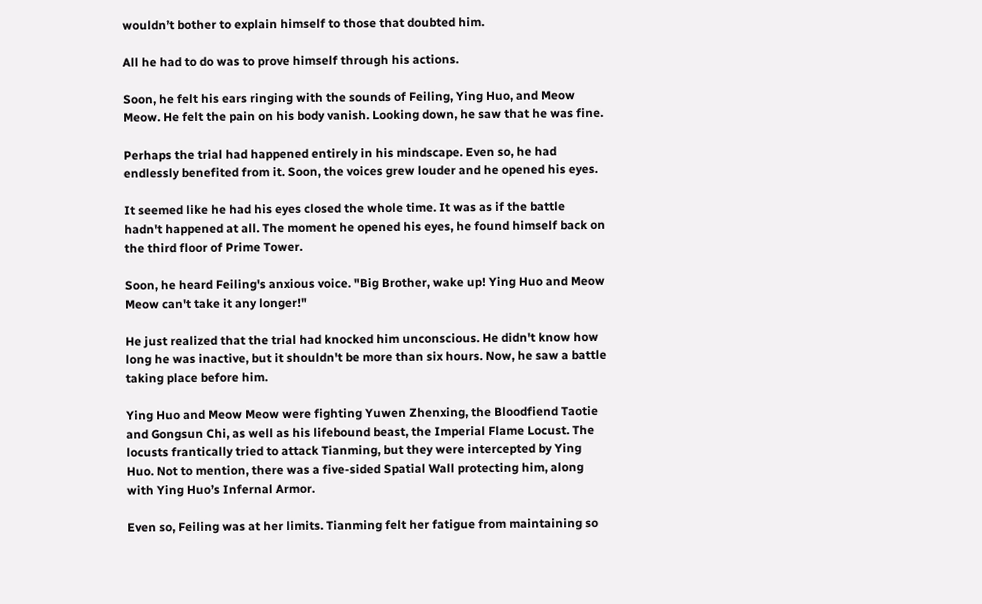wouldn’t bother to explain himself to those that doubted him.

All he had to do was to prove himself through his actions.

Soon, he felt his ears ringing with the sounds of Feiling, Ying Huo, and Meow Meow. He felt the pain on his body vanish. Looking down, he saw that he was fine.

Perhaps the trial had happened entirely in his mindscape. Even so, he had endlessly benefited from it. Soon, the voices grew louder and he opened his eyes.

It seemed like he had his eyes closed the whole time. It was as if the battle hadn't happened at all. The moment he opened his eyes, he found himself back on the third floor of Prime Tower.

Soon, he heard Feiling's anxious voice. "Big Brother, wake up! Ying Huo and Meow Meow can't take it any longer!"

He just realized that the trial had knocked him unconscious. He didn't know how long he was inactive, but it shouldn't be more than six hours. Now, he saw a battle taking place before him.

Ying Huo and Meow Meow were fighting Yuwen Zhenxing, the Bloodfiend Taotie and Gongsun Chi, as well as his lifebound beast, the Imperial Flame Locust. The locusts frantically tried to attack Tianming, but they were intercepted by Ying Huo. Not to mention, there was a five-sided Spatial Wall protecting him, along with Ying Huo’s Infernal Armor.

Even so, Feiling was at her limits. Tianming felt her fatigue from maintaining so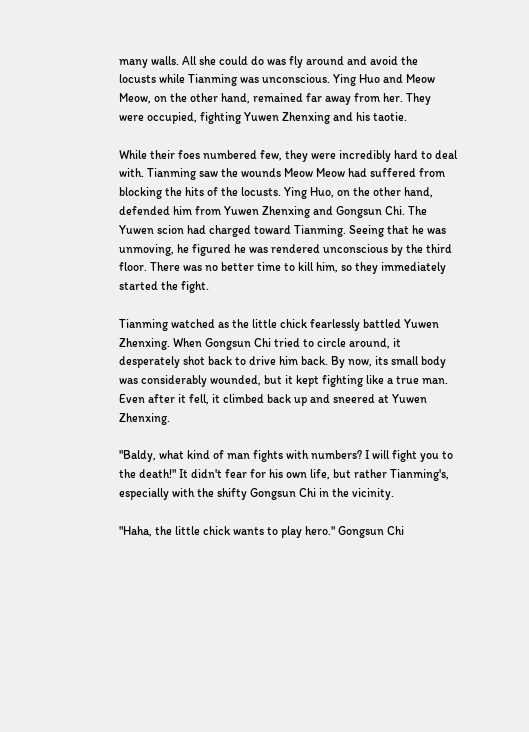many walls. All she could do was fly around and avoid the locusts while Tianming was unconscious. Ying Huo and Meow Meow, on the other hand, remained far away from her. They were occupied, fighting Yuwen Zhenxing and his taotie.

While their foes numbered few, they were incredibly hard to deal with. Tianming saw the wounds Meow Meow had suffered from blocking the hits of the locusts. Ying Huo, on the other hand, defended him from Yuwen Zhenxing and Gongsun Chi. The Yuwen scion had charged toward Tianming. Seeing that he was unmoving, he figured he was rendered unconscious by the third floor. There was no better time to kill him, so they immediately started the fight.

Tianming watched as the little chick fearlessly battled Yuwen Zhenxing. When Gongsun Chi tried to circle around, it desperately shot back to drive him back. By now, its small body was considerably wounded, but it kept fighting like a true man. Even after it fell, it climbed back up and sneered at Yuwen Zhenxing.

"Baldy, what kind of man fights with numbers? I will fight you to the death!" It didn't fear for his own life, but rather Tianming's, especially with the shifty Gongsun Chi in the vicinity.

"Haha, the little chick wants to play hero." Gongsun Chi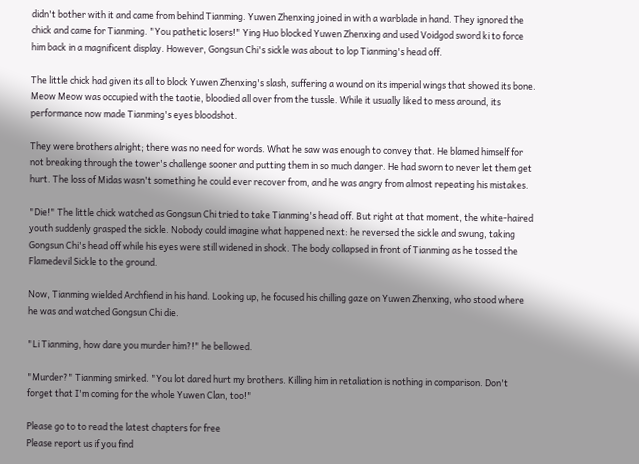didn't bother with it and came from behind Tianming. Yuwen Zhenxing joined in with a warblade in hand. They ignored the chick and came for Tianming. "You pathetic losers!" Ying Huo blocked Yuwen Zhenxing and used Voidgod sword ki to force him back in a magnificent display. However, Gongsun Chi's sickle was about to lop Tianming's head off.

The little chick had given its all to block Yuwen Zhenxing's slash, suffering a wound on its imperial wings that showed its bone. Meow Meow was occupied with the taotie, bloodied all over from the tussle. While it usually liked to mess around, its performance now made Tianming's eyes bloodshot.

They were brothers alright; there was no need for words. What he saw was enough to convey that. He blamed himself for not breaking through the tower's challenge sooner and putting them in so much danger. He had sworn to never let them get hurt. The loss of Midas wasn't something he could ever recover from, and he was angry from almost repeating his mistakes.

"Die!" The little chick watched as Gongsun Chi tried to take Tianming's head off. But right at that moment, the white-haired youth suddenly grasped the sickle. Nobody could imagine what happened next: he reversed the sickle and swung, taking Gongsun Chi's head off while his eyes were still widened in shock. The body collapsed in front of Tianming as he tossed the Flamedevil Sickle to the ground.

Now, Tianming wielded Archfiend in his hand. Looking up, he focused his chilling gaze on Yuwen Zhenxing, who stood where he was and watched Gongsun Chi die.

"Li Tianming, how dare you murder him?!" he bellowed.

"Murder?" Tianming smirked. "You lot dared hurt my brothers. Killing him in retaliation is nothing in comparison. Don't forget that I'm coming for the whole Yuwen Clan, too!"

Please go to to read the latest chapters for free
Please report us if you find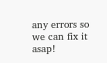any errors so we can fix it asap!